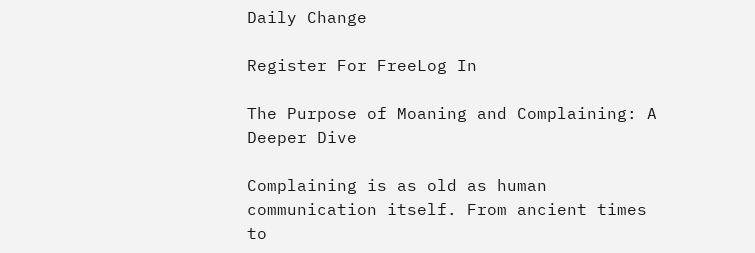Daily Change

Register For FreeLog In

The Purpose of Moaning and Complaining: A Deeper Dive

Complaining is as old as human communication itself. From ancient times to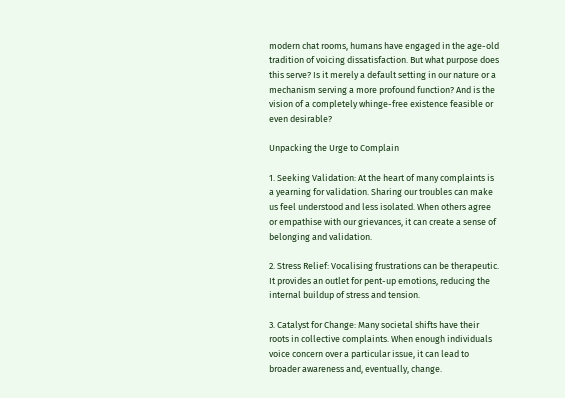modern chat rooms, humans have engaged in the age-old tradition of voicing dissatisfaction. But what purpose does this serve? Is it merely a default setting in our nature or a mechanism serving a more profound function? And is the vision of a completely whinge-free existence feasible or even desirable?

Unpacking the Urge to Complain

1. Seeking Validation: At the heart of many complaints is a yearning for validation. Sharing our troubles can make us feel understood and less isolated. When others agree or empathise with our grievances, it can create a sense of belonging and validation.

2. Stress Relief: Vocalising frustrations can be therapeutic. It provides an outlet for pent-up emotions, reducing the internal buildup of stress and tension.

3. Catalyst for Change: Many societal shifts have their roots in collective complaints. When enough individuals voice concern over a particular issue, it can lead to broader awareness and, eventually, change.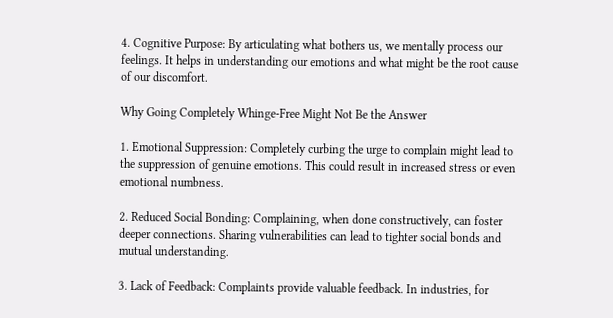4. Cognitive Purpose: By articulating what bothers us, we mentally process our feelings. It helps in understanding our emotions and what might be the root cause of our discomfort.

Why Going Completely Whinge-Free Might Not Be the Answer

1. Emotional Suppression: Completely curbing the urge to complain might lead to the suppression of genuine emotions. This could result in increased stress or even emotional numbness.

2. Reduced Social Bonding: Complaining, when done constructively, can foster deeper connections. Sharing vulnerabilities can lead to tighter social bonds and mutual understanding.

3. Lack of Feedback: Complaints provide valuable feedback. In industries, for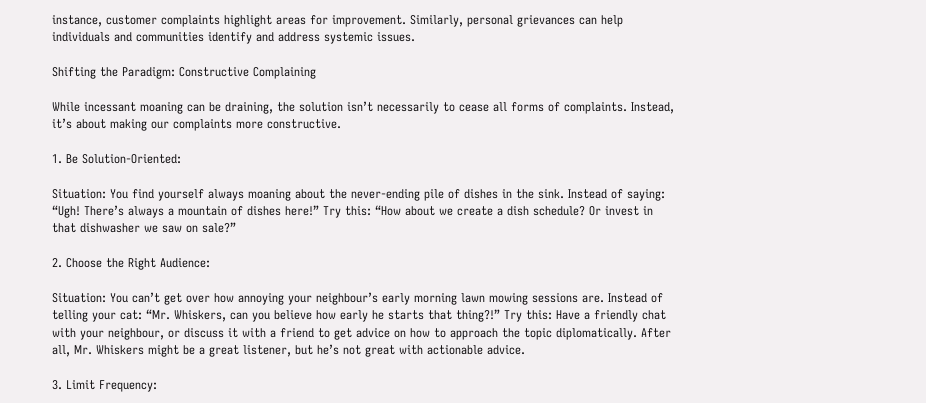instance, customer complaints highlight areas for improvement. Similarly, personal grievances can help individuals and communities identify and address systemic issues.

Shifting the Paradigm: Constructive Complaining

While incessant moaning can be draining, the solution isn’t necessarily to cease all forms of complaints. Instead, it’s about making our complaints more constructive.

1. Be Solution-Oriented:

Situation: You find yourself always moaning about the never-ending pile of dishes in the sink. Instead of saying: “Ugh! There’s always a mountain of dishes here!” Try this: “How about we create a dish schedule? Or invest in that dishwasher we saw on sale?”

2. Choose the Right Audience:

Situation: You can’t get over how annoying your neighbour’s early morning lawn mowing sessions are. Instead of telling your cat: “Mr. Whiskers, can you believe how early he starts that thing?!” Try this: Have a friendly chat with your neighbour, or discuss it with a friend to get advice on how to approach the topic diplomatically. After all, Mr. Whiskers might be a great listener, but he’s not great with actionable advice.

3. Limit Frequency: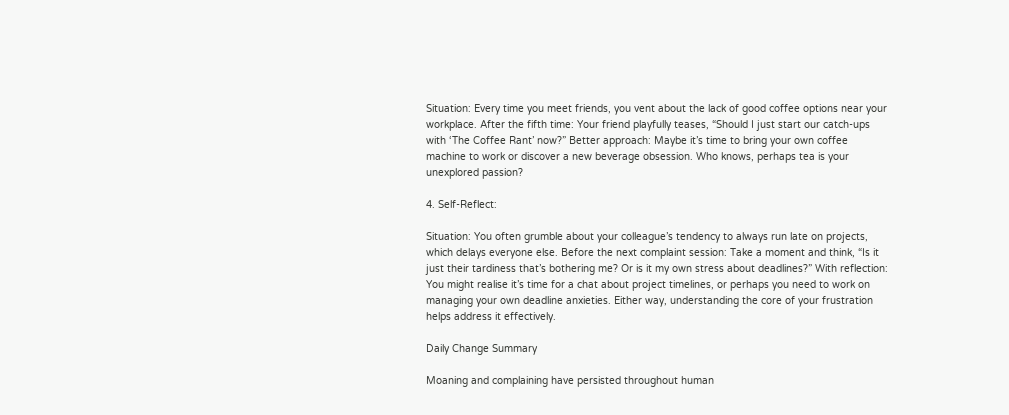Situation: Every time you meet friends, you vent about the lack of good coffee options near your workplace. After the fifth time: Your friend playfully teases, “Should I just start our catch-ups with ‘The Coffee Rant’ now?” Better approach: Maybe it’s time to bring your own coffee machine to work or discover a new beverage obsession. Who knows, perhaps tea is your unexplored passion?

4. Self-Reflect:

Situation: You often grumble about your colleague’s tendency to always run late on projects, which delays everyone else. Before the next complaint session: Take a moment and think, “Is it just their tardiness that’s bothering me? Or is it my own stress about deadlines?” With reflection: You might realise it’s time for a chat about project timelines, or perhaps you need to work on managing your own deadline anxieties. Either way, understanding the core of your frustration helps address it effectively.

Daily Change Summary

Moaning and complaining have persisted throughout human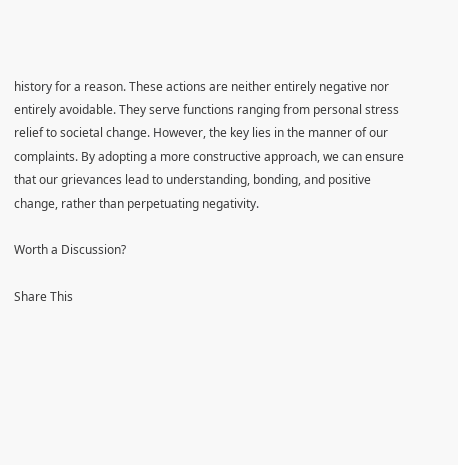history for a reason. These actions are neither entirely negative nor entirely avoidable. They serve functions ranging from personal stress relief to societal change. However, the key lies in the manner of our complaints. By adopting a more constructive approach, we can ensure that our grievances lead to understanding, bonding, and positive change, rather than perpetuating negativity.

Worth a Discussion?

Share This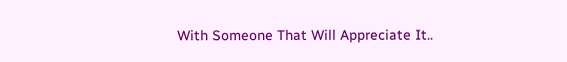With Someone That Will Appreciate It..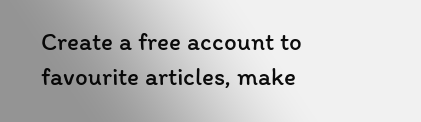Create a free account to favourite articles, make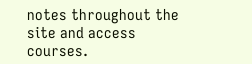notes throughout the site and access courses.